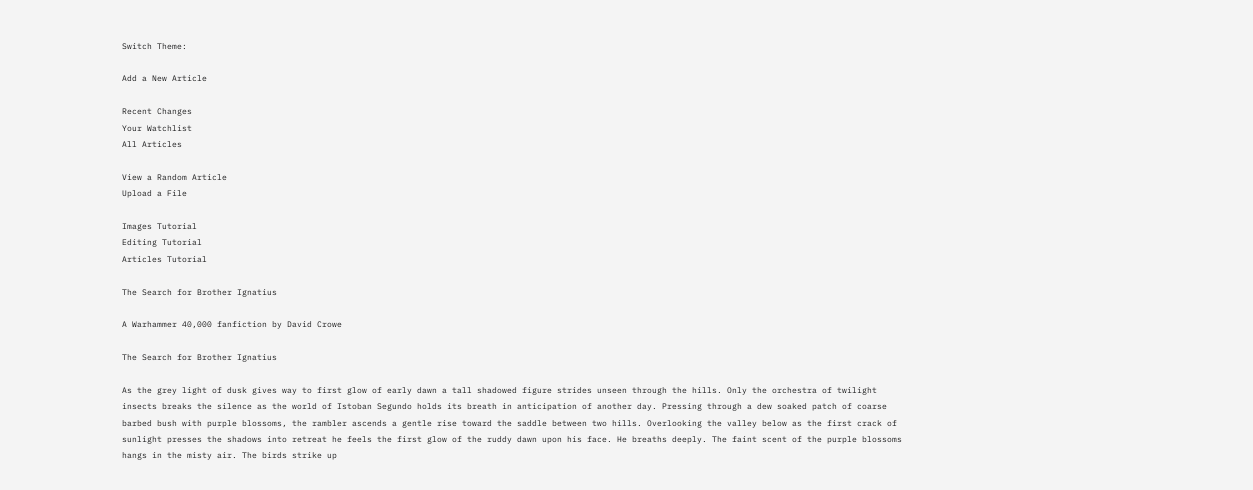Switch Theme:

Add a New Article

Recent Changes
Your Watchlist
All Articles

View a Random Article
Upload a File

Images Tutorial
Editing Tutorial
Articles Tutorial

The Search for Brother Ignatius

A Warhammer 40,000 fanfiction by David Crowe

The Search for Brother Ignatius

As the grey light of dusk gives way to first glow of early dawn a tall shadowed figure strides unseen through the hills. Only the orchestra of twilight insects breaks the silence as the world of Istoban Segundo holds its breath in anticipation of another day. Pressing through a dew soaked patch of coarse barbed bush with purple blossoms, the rambler ascends a gentle rise toward the saddle between two hills. Overlooking the valley below as the first crack of sunlight presses the shadows into retreat he feels the first glow of the ruddy dawn upon his face. He breaths deeply. The faint scent of the purple blossoms hangs in the misty air. The birds strike up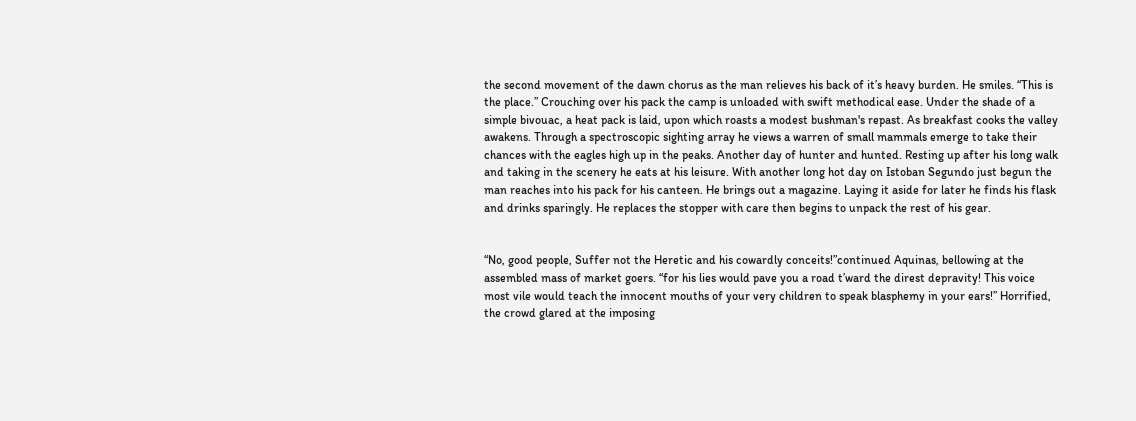the second movement of the dawn chorus as the man relieves his back of it’s heavy burden. He smiles. “This is the place.” Crouching over his pack the camp is unloaded with swift methodical ease. Under the shade of a simple bivouac, a heat pack is laid, upon which roasts a modest bushman's repast. As breakfast cooks the valley awakens. Through a spectroscopic sighting array he views a warren of small mammals emerge to take their chances with the eagles high up in the peaks. Another day of hunter and hunted. Resting up after his long walk and taking in the scenery he eats at his leisure. With another long hot day on Istoban Segundo just begun the man reaches into his pack for his canteen. He brings out a magazine. Laying it aside for later he finds his flask and drinks sparingly. He replaces the stopper with care then begins to unpack the rest of his gear.


“No, good people, Suffer not the Heretic and his cowardly conceits!”continued Aquinas, bellowing at the assembled mass of market goers. “for his lies would pave you a road t’ward the direst depravity! This voice most vile would teach the innocent mouths of your very children to speak blasphemy in your ears!” Horrified, the crowd glared at the imposing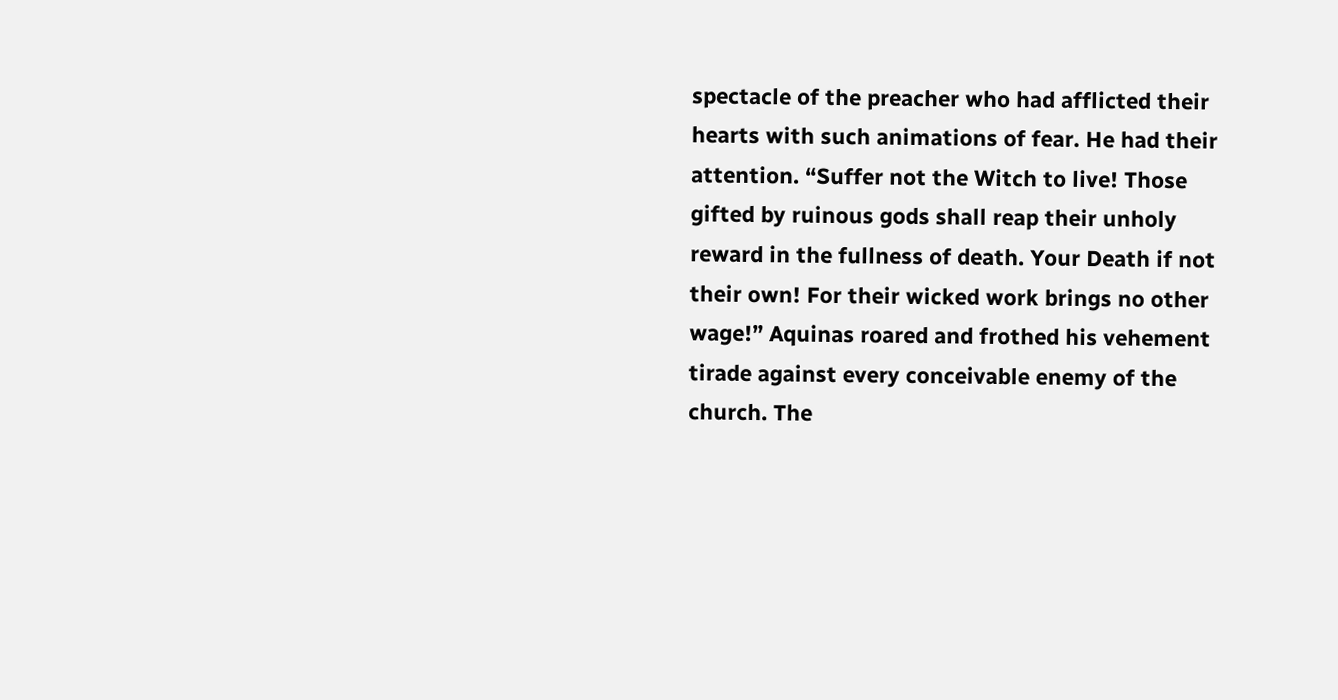spectacle of the preacher who had afflicted their hearts with such animations of fear. He had their attention. “Suffer not the Witch to live! Those gifted by ruinous gods shall reap their unholy reward in the fullness of death. Your Death if not their own! For their wicked work brings no other wage!” Aquinas roared and frothed his vehement tirade against every conceivable enemy of the church. The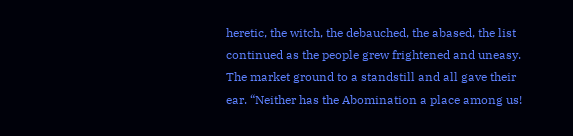heretic, the witch, the debauched, the abased, the list continued as the people grew frightened and uneasy. The market ground to a standstill and all gave their ear. “Neither has the Abomination a place among us!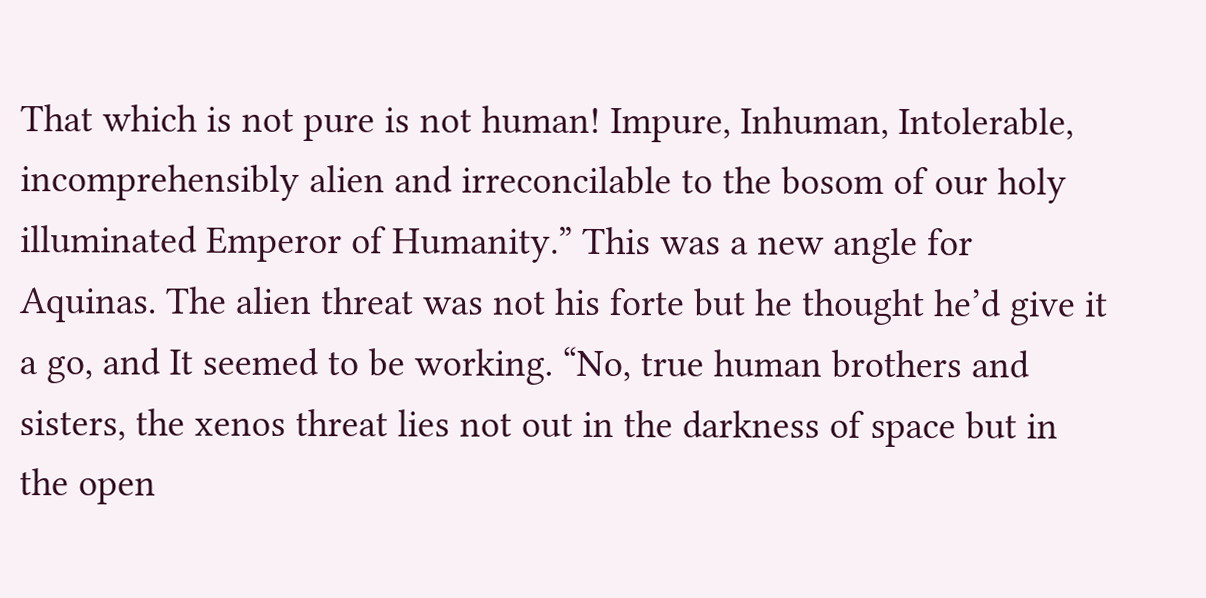That which is not pure is not human! Impure, Inhuman, Intolerable, incomprehensibly alien and irreconcilable to the bosom of our holy illuminated Emperor of Humanity.” This was a new angle for Aquinas. The alien threat was not his forte but he thought he’d give it a go, and It seemed to be working. “No, true human brothers and sisters, the xenos threat lies not out in the darkness of space but in the open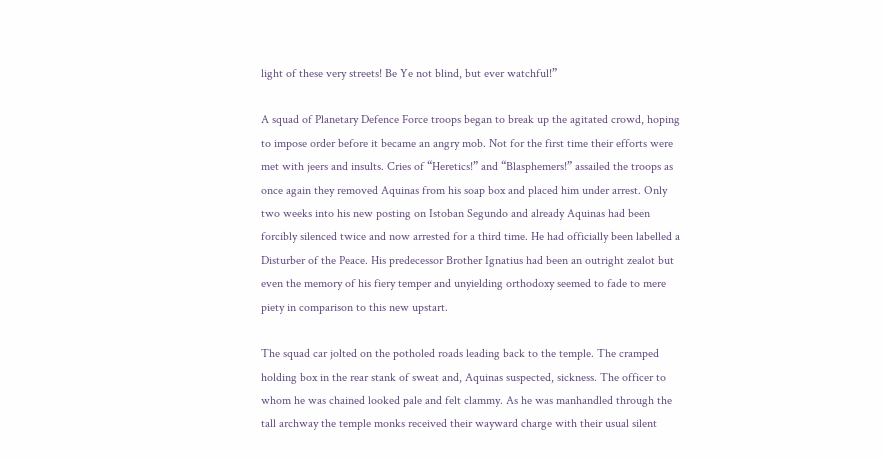light of these very streets! Be Ye not blind, but ever watchful!”

A squad of Planetary Defence Force troops began to break up the agitated crowd, hoping to impose order before it became an angry mob. Not for the first time their efforts were met with jeers and insults. Cries of “Heretics!” and “Blasphemers!” assailed the troops as once again they removed Aquinas from his soap box and placed him under arrest. Only two weeks into his new posting on Istoban Segundo and already Aquinas had been forcibly silenced twice and now arrested for a third time. He had officially been labelled a Disturber of the Peace. His predecessor Brother Ignatius had been an outright zealot but even the memory of his fiery temper and unyielding orthodoxy seemed to fade to mere piety in comparison to this new upstart.

The squad car jolted on the potholed roads leading back to the temple. The cramped holding box in the rear stank of sweat and, Aquinas suspected, sickness. The officer to whom he was chained looked pale and felt clammy. As he was manhandled through the tall archway the temple monks received their wayward charge with their usual silent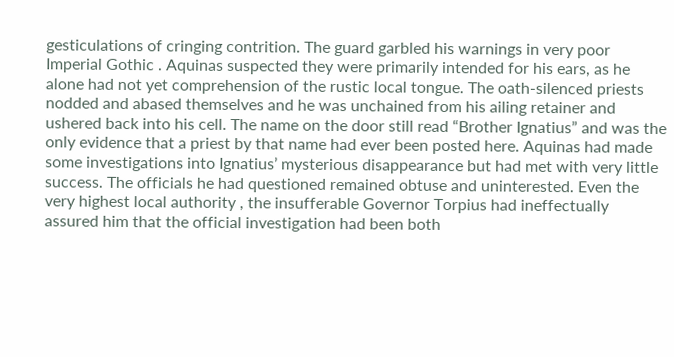gesticulations of cringing contrition. The guard garbled his warnings in very poor Imperial Gothic . Aquinas suspected they were primarily intended for his ears, as he alone had not yet comprehension of the rustic local tongue. The oath-silenced priests nodded and abased themselves and he was unchained from his ailing retainer and ushered back into his cell. The name on the door still read “Brother Ignatius” and was the only evidence that a priest by that name had ever been posted here. Aquinas had made some investigations into Ignatius’ mysterious disappearance but had met with very little success. The officials he had questioned remained obtuse and uninterested. Even the very highest local authority , the insufferable Governor Torpius had ineffectually assured him that the official investigation had been both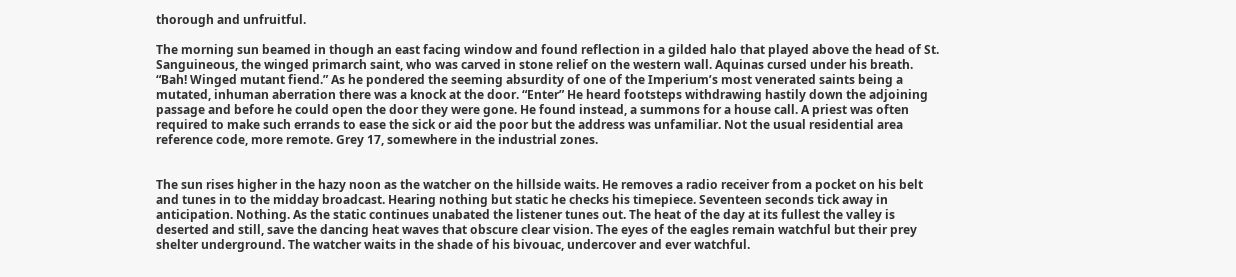thorough and unfruitful.

The morning sun beamed in though an east facing window and found reflection in a gilded halo that played above the head of St. Sanguineous, the winged primarch saint, who was carved in stone relief on the western wall. Aquinas cursed under his breath. “Bah! Winged mutant fiend.” As he pondered the seeming absurdity of one of the Imperium’s most venerated saints being a mutated, inhuman aberration there was a knock at the door. “Enter” He heard footsteps withdrawing hastily down the adjoining passage and before he could open the door they were gone. He found instead, a summons for a house call. A priest was often required to make such errands to ease the sick or aid the poor but the address was unfamiliar. Not the usual residential area reference code, more remote. Grey 17, somewhere in the industrial zones.


The sun rises higher in the hazy noon as the watcher on the hillside waits. He removes a radio receiver from a pocket on his belt and tunes in to the midday broadcast. Hearing nothing but static he checks his timepiece. Seventeen seconds tick away in anticipation. Nothing. As the static continues unabated the listener tunes out. The heat of the day at its fullest the valley is deserted and still, save the dancing heat waves that obscure clear vision. The eyes of the eagles remain watchful but their prey shelter underground. The watcher waits in the shade of his bivouac, undercover and ever watchful.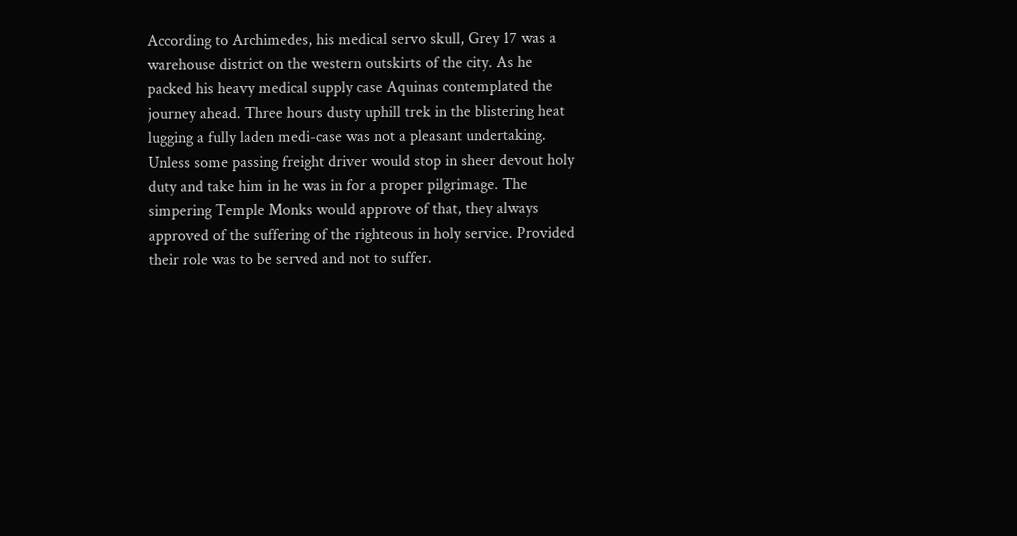According to Archimedes, his medical servo skull, Grey 17 was a warehouse district on the western outskirts of the city. As he packed his heavy medical supply case Aquinas contemplated the journey ahead. Three hours dusty uphill trek in the blistering heat lugging a fully laden medi-case was not a pleasant undertaking. Unless some passing freight driver would stop in sheer devout holy duty and take him in he was in for a proper pilgrimage. The simpering Temple Monks would approve of that, they always approved of the suffering of the righteous in holy service. Provided their role was to be served and not to suffer.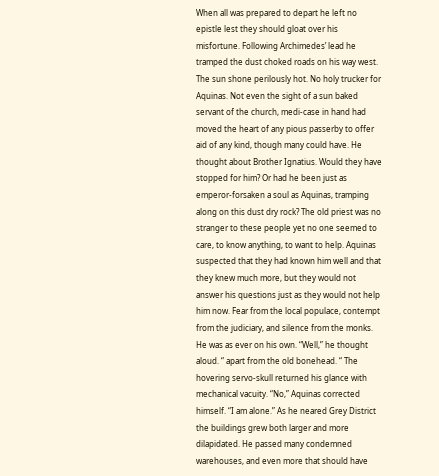When all was prepared to depart he left no epistle lest they should gloat over his misfortune. Following Archimedes’ lead he tramped the dust choked roads on his way west. The sun shone perilously hot. No holy trucker for Aquinas. Not even the sight of a sun baked servant of the church, medi-case in hand had moved the heart of any pious passerby to offer aid of any kind, though many could have. He thought about Brother Ignatius. Would they have stopped for him? Or had he been just as emperor-forsaken a soul as Aquinas, tramping along on this dust dry rock? The old priest was no stranger to these people yet no one seemed to care, to know anything, to want to help. Aquinas suspected that they had known him well and that they knew much more, but they would not answer his questions just as they would not help him now. Fear from the local populace, contempt from the judiciary, and silence from the monks. He was as ever on his own. “Well,” he thought aloud. “ apart from the old bonehead. “ The hovering servo-skull returned his glance with mechanical vacuity. “No,” Aquinas corrected himself. “I am alone.” As he neared Grey District the buildings grew both larger and more dilapidated. He passed many condemned warehouses, and even more that should have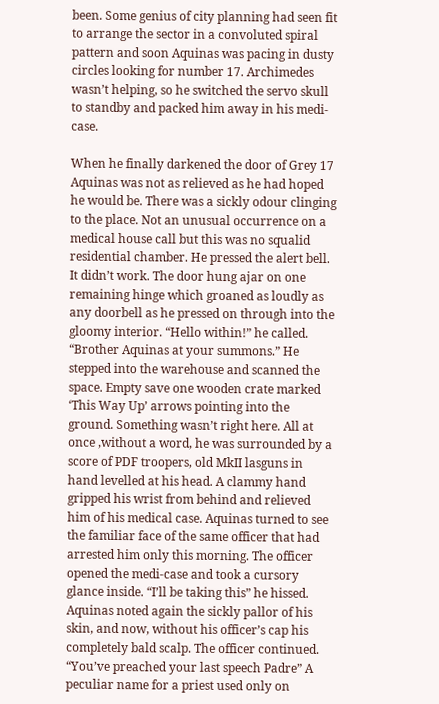been. Some genius of city planning had seen fit to arrange the sector in a convoluted spiral pattern and soon Aquinas was pacing in dusty circles looking for number 17. Archimedes wasn’t helping, so he switched the servo skull to standby and packed him away in his medi-case.

When he finally darkened the door of Grey 17 Aquinas was not as relieved as he had hoped he would be. There was a sickly odour clinging to the place. Not an unusual occurrence on a medical house call but this was no squalid residential chamber. He pressed the alert bell. It didn’t work. The door hung ajar on one remaining hinge which groaned as loudly as any doorbell as he pressed on through into the gloomy interior. “Hello within!” he called. “Brother Aquinas at your summons.” He stepped into the warehouse and scanned the space. Empty save one wooden crate marked ‘This Way Up’ arrows pointing into the ground. Something wasn’t right here. All at once ,without a word, he was surrounded by a score of PDF troopers, old MkII lasguns in hand levelled at his head. A clammy hand gripped his wrist from behind and relieved him of his medical case. Aquinas turned to see the familiar face of the same officer that had arrested him only this morning. The officer opened the medi-case and took a cursory glance inside. “I’ll be taking this” he hissed. Aquinas noted again the sickly pallor of his skin, and now, without his officer’s cap his completely bald scalp. The officer continued. “You’ve preached your last speech Padre” A peculiar name for a priest used only on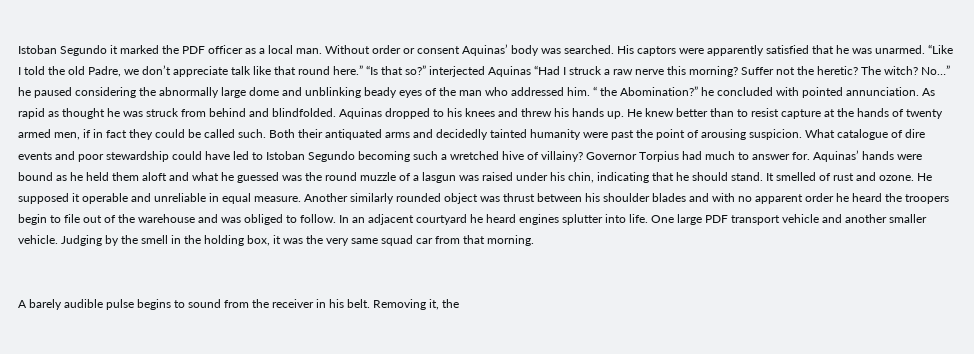Istoban Segundo it marked the PDF officer as a local man. Without order or consent Aquinas’ body was searched. His captors were apparently satisfied that he was unarmed. “Like I told the old Padre, we don’t appreciate talk like that round here.” “Is that so?” interjected Aquinas “Had I struck a raw nerve this morning? Suffer not the heretic? The witch? No…” he paused considering the abnormally large dome and unblinking beady eyes of the man who addressed him. “ the Abomination?” he concluded with pointed annunciation. As rapid as thought he was struck from behind and blindfolded. Aquinas dropped to his knees and threw his hands up. He knew better than to resist capture at the hands of twenty armed men, if in fact they could be called such. Both their antiquated arms and decidedly tainted humanity were past the point of arousing suspicion. What catalogue of dire events and poor stewardship could have led to Istoban Segundo becoming such a wretched hive of villainy? Governor Torpius had much to answer for. Aquinas’ hands were bound as he held them aloft and what he guessed was the round muzzle of a lasgun was raised under his chin, indicating that he should stand. It smelled of rust and ozone. He supposed it operable and unreliable in equal measure. Another similarly rounded object was thrust between his shoulder blades and with no apparent order he heard the troopers begin to file out of the warehouse and was obliged to follow. In an adjacent courtyard he heard engines splutter into life. One large PDF transport vehicle and another smaller vehicle. Judging by the smell in the holding box, it was the very same squad car from that morning.


A barely audible pulse begins to sound from the receiver in his belt. Removing it, the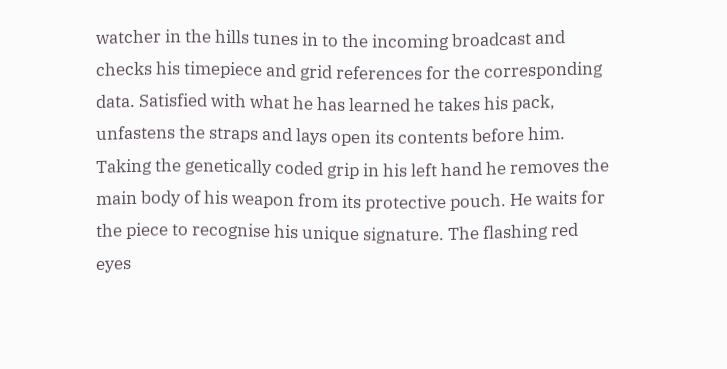watcher in the hills tunes in to the incoming broadcast and checks his timepiece and grid references for the corresponding data. Satisfied with what he has learned he takes his pack, unfastens the straps and lays open its contents before him. Taking the genetically coded grip in his left hand he removes the main body of his weapon from its protective pouch. He waits for the piece to recognise his unique signature. The flashing red eyes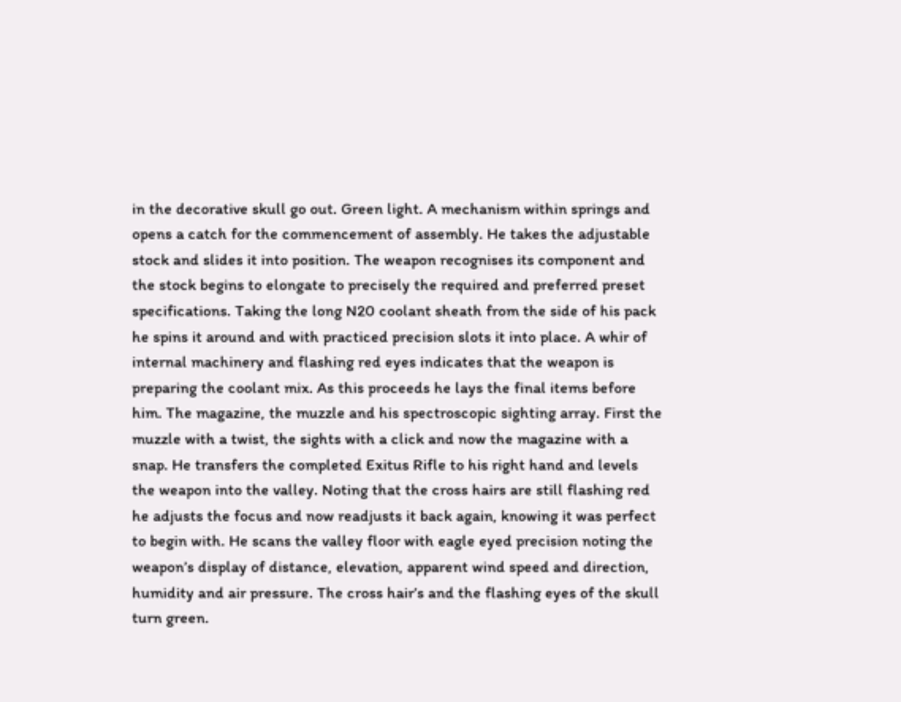in the decorative skull go out. Green light. A mechanism within springs and opens a catch for the commencement of assembly. He takes the adjustable stock and slides it into position. The weapon recognises its component and the stock begins to elongate to precisely the required and preferred preset specifications. Taking the long N20 coolant sheath from the side of his pack he spins it around and with practiced precision slots it into place. A whir of internal machinery and flashing red eyes indicates that the weapon is preparing the coolant mix. As this proceeds he lays the final items before him. The magazine, the muzzle and his spectroscopic sighting array. First the muzzle with a twist, the sights with a click and now the magazine with a snap. He transfers the completed Exitus Rifle to his right hand and levels the weapon into the valley. Noting that the cross hairs are still flashing red he adjusts the focus and now readjusts it back again, knowing it was perfect to begin with. He scans the valley floor with eagle eyed precision noting the weapon’s display of distance, elevation, apparent wind speed and direction, humidity and air pressure. The cross hair’s and the flashing eyes of the skull turn green.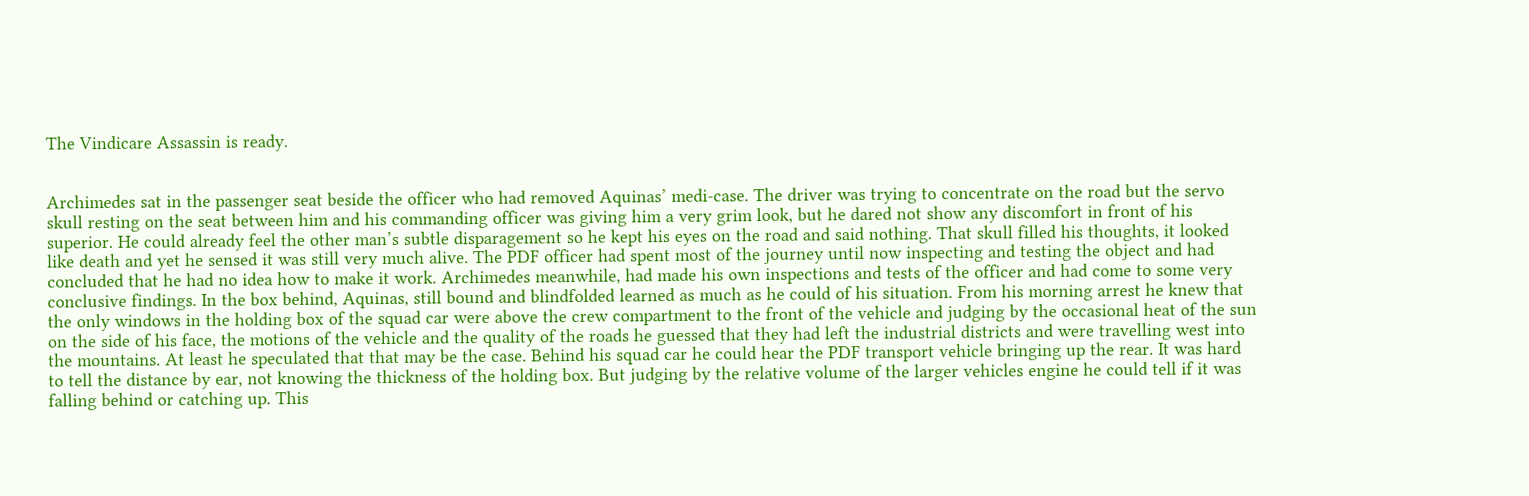The Vindicare Assassin is ready.


Archimedes sat in the passenger seat beside the officer who had removed Aquinas’ medi-case. The driver was trying to concentrate on the road but the servo skull resting on the seat between him and his commanding officer was giving him a very grim look, but he dared not show any discomfort in front of his superior. He could already feel the other man’s subtle disparagement so he kept his eyes on the road and said nothing. That skull filled his thoughts, it looked like death and yet he sensed it was still very much alive. The PDF officer had spent most of the journey until now inspecting and testing the object and had concluded that he had no idea how to make it work. Archimedes meanwhile, had made his own inspections and tests of the officer and had come to some very conclusive findings. In the box behind, Aquinas, still bound and blindfolded learned as much as he could of his situation. From his morning arrest he knew that the only windows in the holding box of the squad car were above the crew compartment to the front of the vehicle and judging by the occasional heat of the sun on the side of his face, the motions of the vehicle and the quality of the roads he guessed that they had left the industrial districts and were travelling west into the mountains. At least he speculated that that may be the case. Behind his squad car he could hear the PDF transport vehicle bringing up the rear. It was hard to tell the distance by ear, not knowing the thickness of the holding box. But judging by the relative volume of the larger vehicles engine he could tell if it was falling behind or catching up. This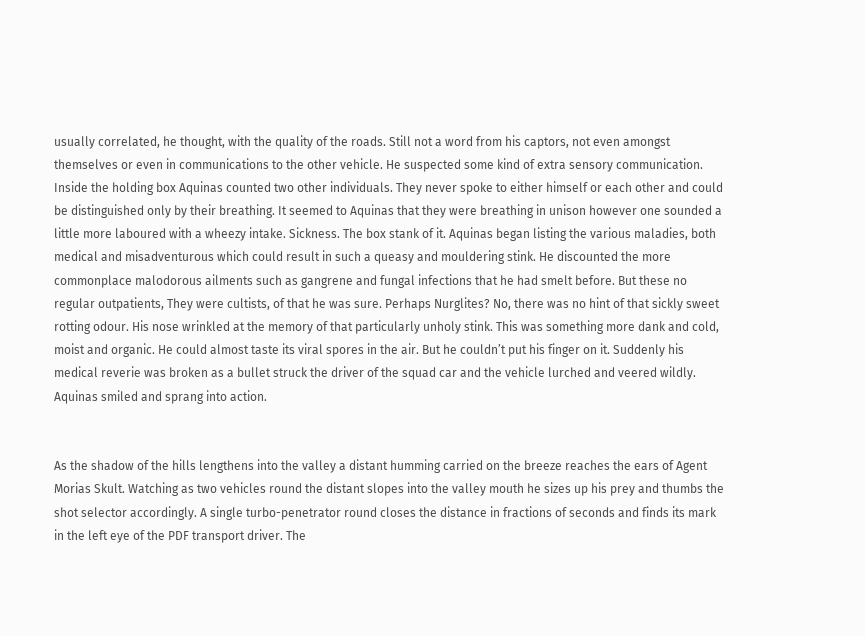usually correlated, he thought, with the quality of the roads. Still not a word from his captors, not even amongst themselves or even in communications to the other vehicle. He suspected some kind of extra sensory communication. Inside the holding box Aquinas counted two other individuals. They never spoke to either himself or each other and could be distinguished only by their breathing. It seemed to Aquinas that they were breathing in unison however one sounded a little more laboured with a wheezy intake. Sickness. The box stank of it. Aquinas began listing the various maladies, both medical and misadventurous which could result in such a queasy and mouldering stink. He discounted the more commonplace malodorous ailments such as gangrene and fungal infections that he had smelt before. But these no regular outpatients, They were cultists, of that he was sure. Perhaps Nurglites? No, there was no hint of that sickly sweet rotting odour. His nose wrinkled at the memory of that particularly unholy stink. This was something more dank and cold, moist and organic. He could almost taste its viral spores in the air. But he couldn’t put his finger on it. Suddenly his medical reverie was broken as a bullet struck the driver of the squad car and the vehicle lurched and veered wildly. Aquinas smiled and sprang into action.


As the shadow of the hills lengthens into the valley a distant humming carried on the breeze reaches the ears of Agent Morias Skult. Watching as two vehicles round the distant slopes into the valley mouth he sizes up his prey and thumbs the shot selector accordingly. A single turbo-penetrator round closes the distance in fractions of seconds and finds its mark in the left eye of the PDF transport driver. The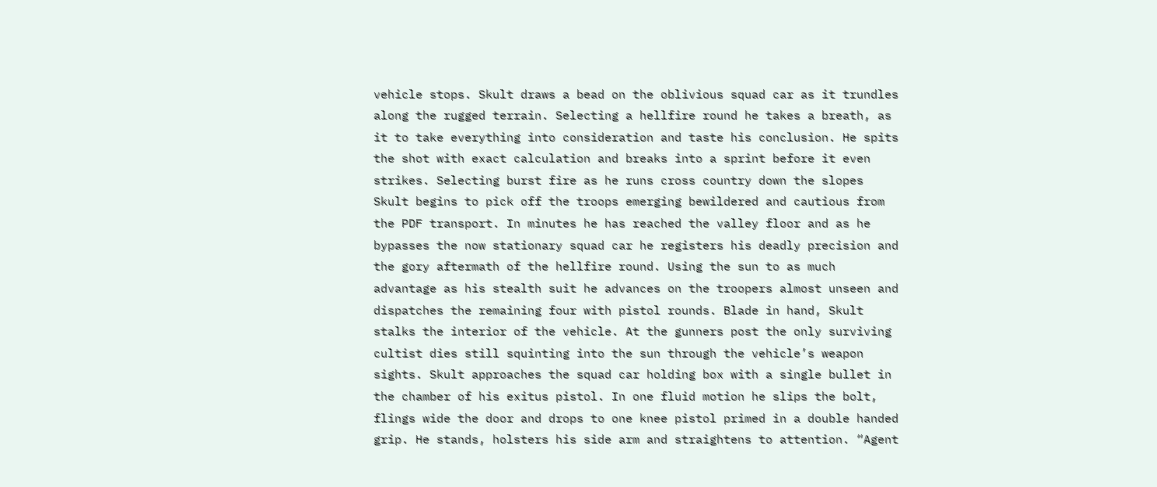vehicle stops. Skult draws a bead on the oblivious squad car as it trundles along the rugged terrain. Selecting a hellfire round he takes a breath, as it to take everything into consideration and taste his conclusion. He spits the shot with exact calculation and breaks into a sprint before it even strikes. Selecting burst fire as he runs cross country down the slopes Skult begins to pick off the troops emerging bewildered and cautious from the PDF transport. In minutes he has reached the valley floor and as he bypasses the now stationary squad car he registers his deadly precision and the gory aftermath of the hellfire round. Using the sun to as much advantage as his stealth suit he advances on the troopers almost unseen and dispatches the remaining four with pistol rounds. Blade in hand, Skult stalks the interior of the vehicle. At the gunners post the only surviving cultist dies still squinting into the sun through the vehicle’s weapon sights. Skult approaches the squad car holding box with a single bullet in the chamber of his exitus pistol. In one fluid motion he slips the bolt, flings wide the door and drops to one knee pistol primed in a double handed grip. He stands, holsters his side arm and straightens to attention. “Agent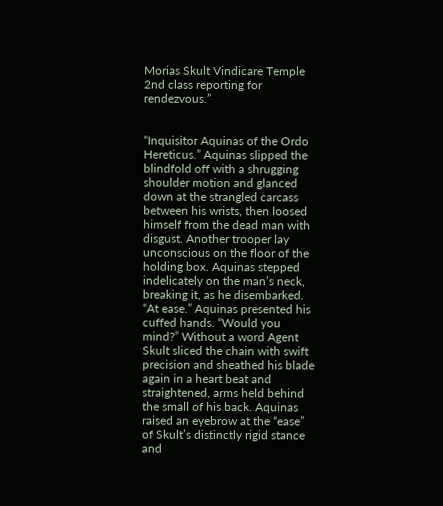Morias Skult Vindicare Temple 2nd class reporting for rendezvous.”


“Inquisitor Aquinas of the Ordo Hereticus.” Aquinas slipped the blindfold off with a shrugging shoulder motion and glanced down at the strangled carcass between his wrists, then loosed himself from the dead man with disgust. Another trooper lay unconscious on the floor of the holding box. Aquinas stepped indelicately on the man’s neck, breaking it, as he disembarked. “At ease.” Aquinas presented his cuffed hands. “Would you mind?” Without a word Agent Skult sliced the chain with swift precision and sheathed his blade again in a heart beat and straightened, arms held behind the small of his back. Aquinas raised an eyebrow at the “ease” of Skult’s distinctly rigid stance and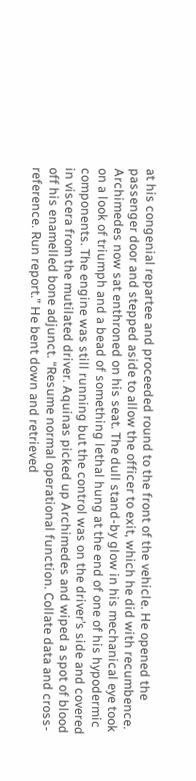at his congenial repartee and proceeded round to the front of the vehicle. He opened the passenger door and stepped aside to allow the officer to exit, which he did with recumbence. Archimedes now sat enthroned on his seat. The dull stand-by glow in his mechanical eye took on a look of triumph and a bead of something lethal hung at the end of one of his hypodermic components. The engine was still running but the control was on the driver’s side and covered in viscera from the mutilated driver. Aquinas picked up Archimedes and wiped a spot of blood off his enamelled bone adjunct. “Resume normal operational function. Collate data and cross-reference. Run report.” He bent down and retrieved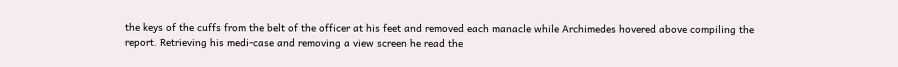the keys of the cuffs from the belt of the officer at his feet and removed each manacle while Archimedes hovered above compiling the report. Retrieving his medi-case and removing a view screen he read the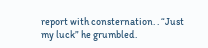report with consternation. . “Just my luck” he grumbled.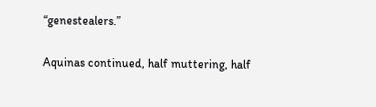“genestealers.”

Aquinas continued, half muttering, half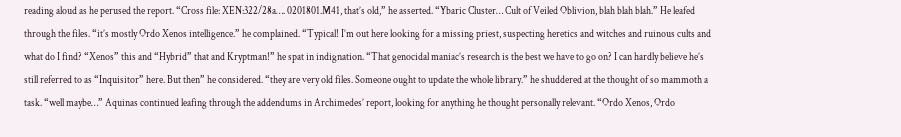reading aloud as he perused the report. “Cross file: XEN:322/28a…. 0201801.M41, that’s old,” he asserted. “Ybaric Cluster… Cult of Veiled Oblivion, blah blah blah.” He leafed through the files. “it’s mostly Ordo Xenos intelligence.” he complained. “Typical! I’m out here looking for a missing priest, suspecting heretics and witches and ruinous cults and what do I find? “Xenos” this and “Hybrid” that and Kryptman!” he spat in indignation. “That genocidal maniac’s research is the best we have to go on? I can hardly believe he’s still referred to as “Inquisitor” here. But then” he considered. “they are very old files. Someone ought to update the whole library.” he shuddered at the thought of so mammoth a task. “well maybe…” Aquinas continued leafing through the addendums in Archimedes’ report, looking for anything he thought personally relevant. “Ordo Xenos, Ordo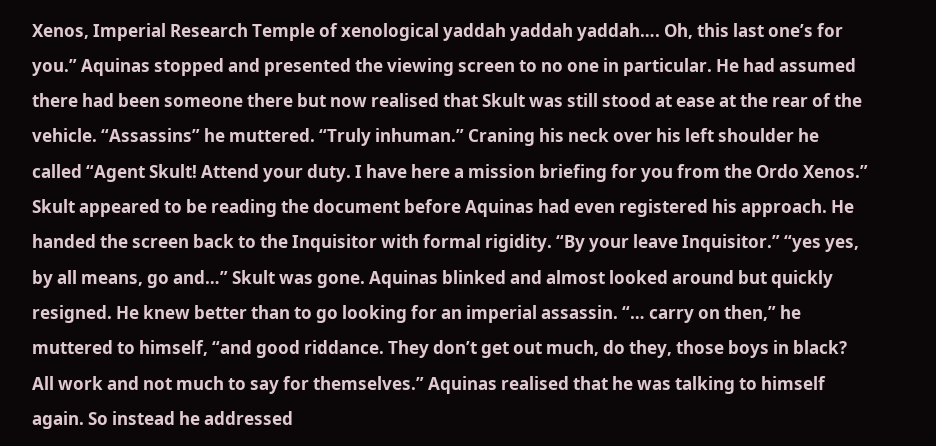Xenos, Imperial Research Temple of xenological yaddah yaddah yaddah…. Oh, this last one’s for you.” Aquinas stopped and presented the viewing screen to no one in particular. He had assumed there had been someone there but now realised that Skult was still stood at ease at the rear of the vehicle. “Assassins” he muttered. “Truly inhuman.” Craning his neck over his left shoulder he called “Agent Skult! Attend your duty. I have here a mission briefing for you from the Ordo Xenos.” Skult appeared to be reading the document before Aquinas had even registered his approach. He handed the screen back to the Inquisitor with formal rigidity. “By your leave Inquisitor.” “yes yes, by all means, go and…” Skult was gone. Aquinas blinked and almost looked around but quickly resigned. He knew better than to go looking for an imperial assassin. “… carry on then,” he muttered to himself, “and good riddance. They don’t get out much, do they, those boys in black? All work and not much to say for themselves.” Aquinas realised that he was talking to himself again. So instead he addressed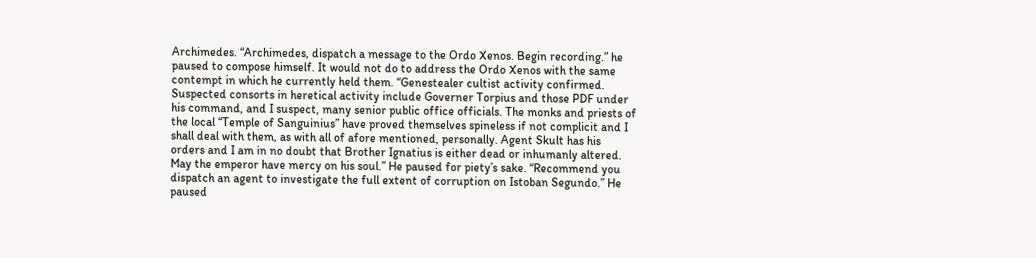Archimedes. “Archimedes, dispatch a message to the Ordo Xenos. Begin recording.” he paused to compose himself. It would not do to address the Ordo Xenos with the same contempt in which he currently held them. “Genestealer cultist activity confirmed. Suspected consorts in heretical activity include Governer Torpius and those PDF under his command, and I suspect, many senior public office officials. The monks and priests of the local “Temple of Sanguinius” have proved themselves spineless if not complicit and I shall deal with them, as with all of afore mentioned, personally. Agent Skult has his orders and I am in no doubt that Brother Ignatius is either dead or inhumanly altered. May the emperor have mercy on his soul.” He paused for piety’s sake. “Recommend you dispatch an agent to investigate the full extent of corruption on Istoban Segundo.” He paused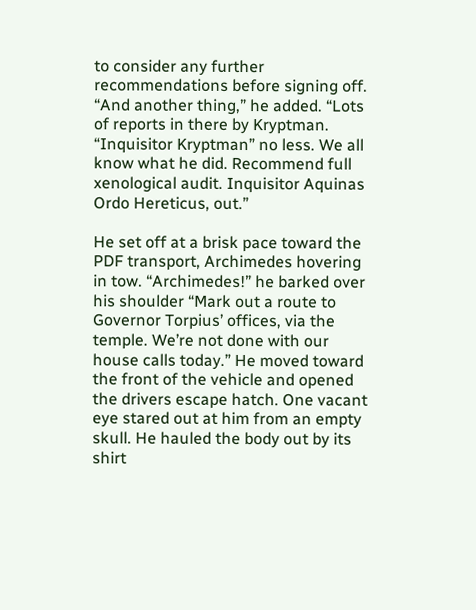to consider any further recommendations before signing off. “And another thing,” he added. “Lots of reports in there by Kryptman. “Inquisitor Kryptman” no less. We all know what he did. Recommend full xenological audit. Inquisitor Aquinas Ordo Hereticus, out.”

He set off at a brisk pace toward the PDF transport, Archimedes hovering in tow. “Archimedes!” he barked over his shoulder “Mark out a route to Governor Torpius’ offices, via the temple. We’re not done with our house calls today.” He moved toward the front of the vehicle and opened the drivers escape hatch. One vacant eye stared out at him from an empty skull. He hauled the body out by its shirt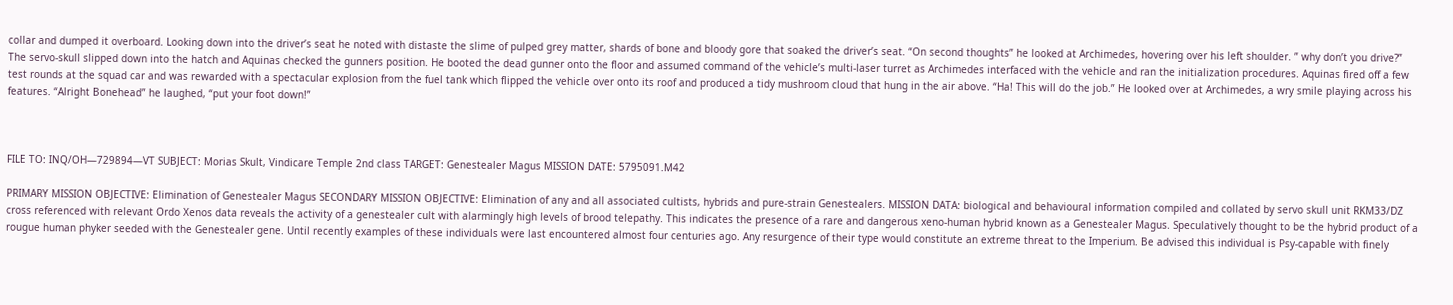collar and dumped it overboard. Looking down into the driver’s seat he noted with distaste the slime of pulped grey matter, shards of bone and bloody gore that soaked the driver’s seat. “On second thoughts” he looked at Archimedes, hovering over his left shoulder. ” why don’t you drive?” The servo-skull slipped down into the hatch and Aquinas checked the gunners position. He booted the dead gunner onto the floor and assumed command of the vehicle’s multi-laser turret as Archimedes interfaced with the vehicle and ran the initialization procedures. Aquinas fired off a few test rounds at the squad car and was rewarded with a spectacular explosion from the fuel tank which flipped the vehicle over onto its roof and produced a tidy mushroom cloud that hung in the air above. “Ha! This will do the job.” He looked over at Archimedes, a wry smile playing across his features. “Alright Bonehead” he laughed, “put your foot down!”



FILE TO: INQ/OH—729894—VT SUBJECT: Morias Skult, Vindicare Temple 2nd class TARGET: Genestealer Magus MISSION DATE: 5795091.M42

PRIMARY MISSION OBJECTIVE: Elimination of Genestealer Magus SECONDARY MISSION OBJECTIVE: Elimination of any and all associated cultists, hybrids and pure-strain Genestealers. MISSION DATA: biological and behavioural information compiled and collated by servo skull unit RKM33/DZ cross referenced with relevant Ordo Xenos data reveals the activity of a genestealer cult with alarmingly high levels of brood telepathy. This indicates the presence of a rare and dangerous xeno-human hybrid known as a Genestealer Magus. Speculatively thought to be the hybrid product of a rougue human phyker seeded with the Genestealer gene. Until recently examples of these individuals were last encountered almost four centuries ago. Any resurgence of their type would constitute an extreme threat to the Imperium. Be advised this individual is Psy-capable with finely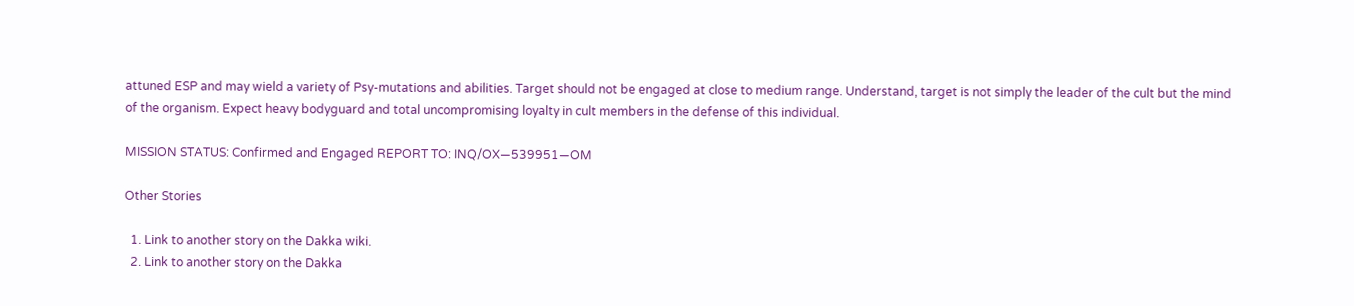attuned ESP and may wield a variety of Psy-mutations and abilities. Target should not be engaged at close to medium range. Understand, target is not simply the leader of the cult but the mind of the organism. Expect heavy bodyguard and total uncompromising loyalty in cult members in the defense of this individual.

MISSION STATUS: Confirmed and Engaged REPORT TO: INQ/OX—539951—OM

Other Stories

  1. Link to another story on the Dakka wiki.
  2. Link to another story on the Dakka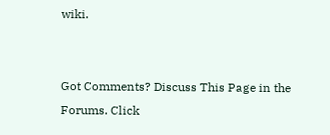wiki.


Got Comments? Discuss This Page in the Forums. Click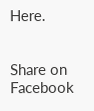Here.


Share on Facebook